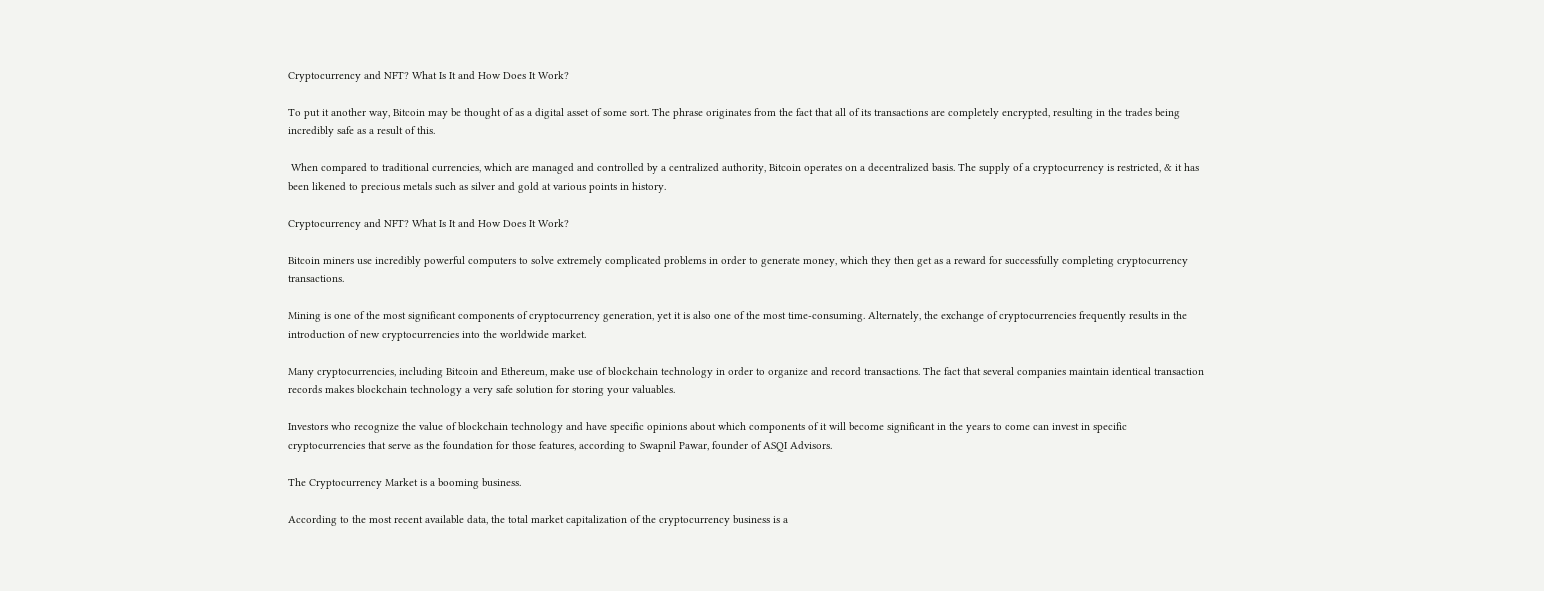Cryptocurrency and NFT? What Is It and How Does It Work?

To put it another way, Bitcoin may be thought of as a digital asset of some sort. The phrase originates from the fact that all of its transactions are completely encrypted, resulting in the trades being incredibly safe as a result of this.

 When compared to traditional currencies, which are managed and controlled by a centralized authority, Bitcoin operates on a decentralized basis. The supply of a cryptocurrency is restricted, & it has been likened to precious metals such as silver and gold at various points in history.

Cryptocurrency and NFT? What Is It and How Does It Work?

Bitcoin miners use incredibly powerful computers to solve extremely complicated problems in order to generate money, which they then get as a reward for successfully completing cryptocurrency transactions.

Mining is one of the most significant components of cryptocurrency generation, yet it is also one of the most time-consuming. Alternately, the exchange of cryptocurrencies frequently results in the introduction of new cryptocurrencies into the worldwide market.

Many cryptocurrencies, including Bitcoin and Ethereum, make use of blockchain technology in order to organize and record transactions. The fact that several companies maintain identical transaction records makes blockchain technology a very safe solution for storing your valuables.

Investors who recognize the value of blockchain technology and have specific opinions about which components of it will become significant in the years to come can invest in specific cryptocurrencies that serve as the foundation for those features, according to Swapnil Pawar, founder of ASQI Advisors.

The Cryptocurrency Market is a booming business.

According to the most recent available data, the total market capitalization of the cryptocurrency business is a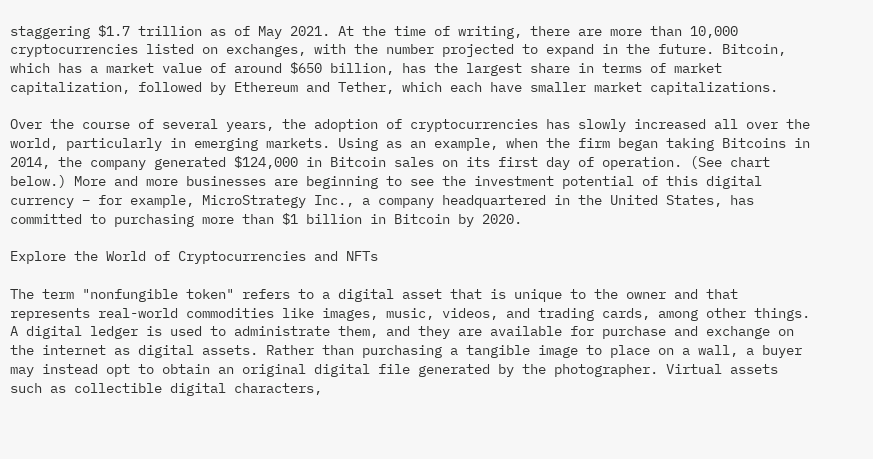staggering $1.7 trillion as of May 2021. At the time of writing, there are more than 10,000 cryptocurrencies listed on exchanges, with the number projected to expand in the future. Bitcoin, which has a market value of around $650 billion, has the largest share in terms of market capitalization, followed by Ethereum and Tether, which each have smaller market capitalizations.

Over the course of several years, the adoption of cryptocurrencies has slowly increased all over the world, particularly in emerging markets. Using as an example, when the firm began taking Bitcoins in 2014, the company generated $124,000 in Bitcoin sales on its first day of operation. (See chart below.) More and more businesses are beginning to see the investment potential of this digital currency – for example, MicroStrategy Inc., a company headquartered in the United States, has committed to purchasing more than $1 billion in Bitcoin by 2020.

Explore the World of Cryptocurrencies and NFTs

The term "nonfungible token" refers to a digital asset that is unique to the owner and that represents real-world commodities like images, music, videos, and trading cards, among other things.
A digital ledger is used to administrate them, and they are available for purchase and exchange on the internet as digital assets. Rather than purchasing a tangible image to place on a wall, a buyer may instead opt to obtain an original digital file generated by the photographer. Virtual assets such as collectible digital characters,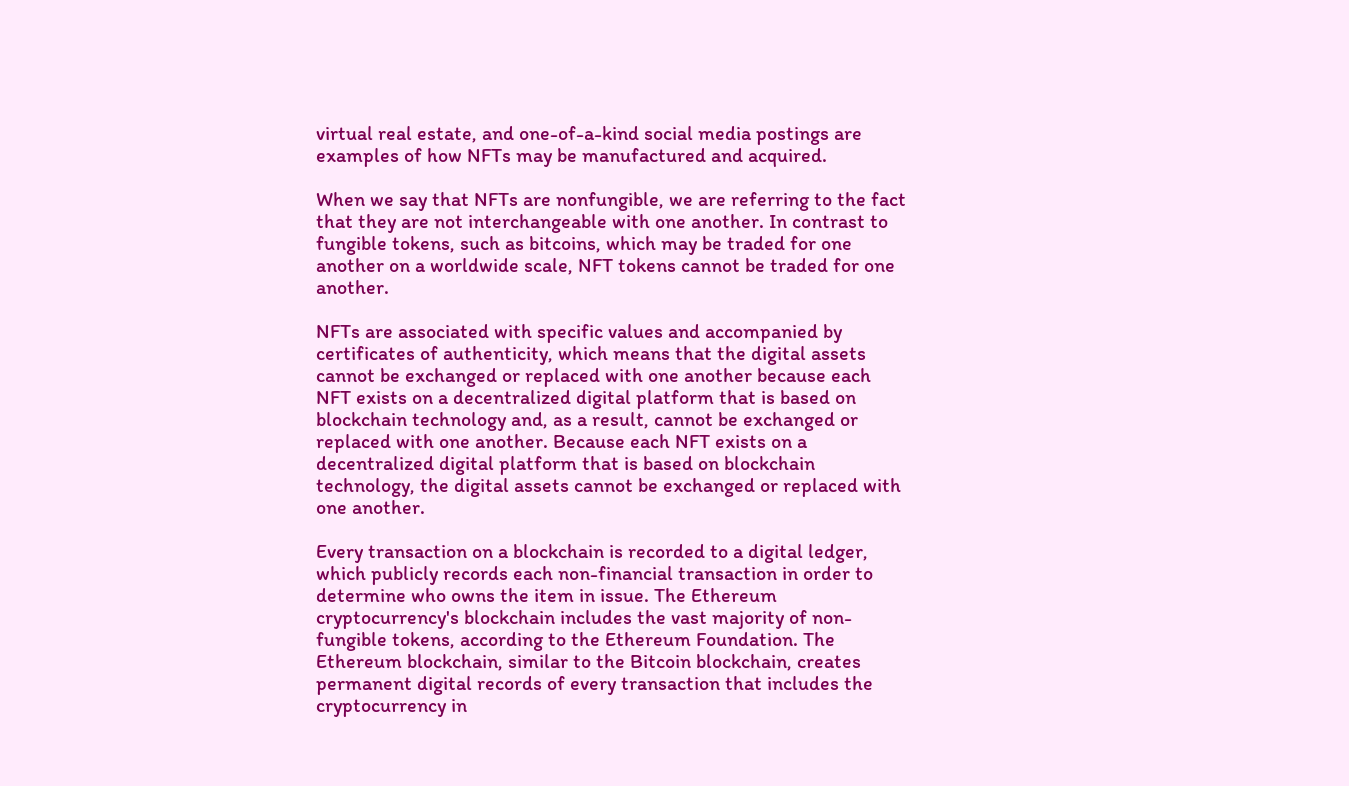virtual real estate, and one-of-a-kind social media postings are examples of how NFTs may be manufactured and acquired.

When we say that NFTs are nonfungible, we are referring to the fact that they are not interchangeable with one another. In contrast to fungible tokens, such as bitcoins, which may be traded for one another on a worldwide scale, NFT tokens cannot be traded for one another.

NFTs are associated with specific values and accompanied by certificates of authenticity, which means that the digital assets cannot be exchanged or replaced with one another because each NFT exists on a decentralized digital platform that is based on blockchain technology and, as a result, cannot be exchanged or replaced with one another. Because each NFT exists on a decentralized digital platform that is based on blockchain technology, the digital assets cannot be exchanged or replaced with one another.

Every transaction on a blockchain is recorded to a digital ledger, which publicly records each non-financial transaction in order to determine who owns the item in issue. The Ethereum cryptocurrency's blockchain includes the vast majority of non-fungible tokens, according to the Ethereum Foundation. The Ethereum blockchain, similar to the Bitcoin blockchain, creates permanent digital records of every transaction that includes the cryptocurrency in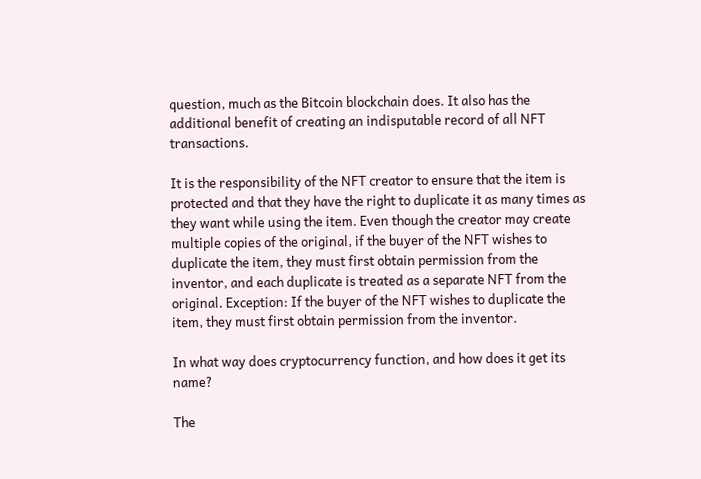question, much as the Bitcoin blockchain does. It also has the additional benefit of creating an indisputable record of all NFT transactions.

It is the responsibility of the NFT creator to ensure that the item is protected and that they have the right to duplicate it as many times as they want while using the item. Even though the creator may create multiple copies of the original, if the buyer of the NFT wishes to duplicate the item, they must first obtain permission from the inventor, and each duplicate is treated as a separate NFT from the original. Exception: If the buyer of the NFT wishes to duplicate the item, they must first obtain permission from the inventor.

In what way does cryptocurrency function, and how does it get its name?

The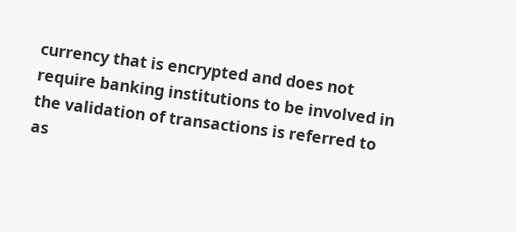currency that is encrypted and does not require banking institutions to be involved in the validation of transactions is referred to as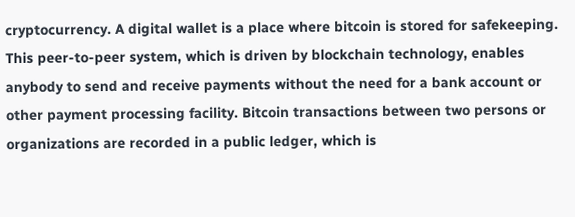cryptocurrency. A digital wallet is a place where bitcoin is stored for safekeeping.
This peer-to-peer system, which is driven by blockchain technology, enables anybody to send and receive payments without the need for a bank account or other payment processing facility. Bitcoin transactions between two persons or organizations are recorded in a public ledger, which is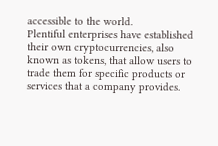accessible to the world.
Plentiful enterprises have established their own cryptocurrencies, also known as tokens, that allow users to trade them for specific products or services that a company provides.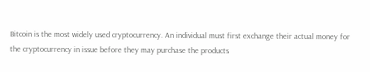Bitcoin is the most widely used cryptocurrency. An individual must first exchange their actual money for the cryptocurrency in issue before they may purchase the products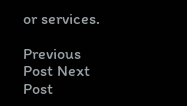or services.

Previous Post Next Post